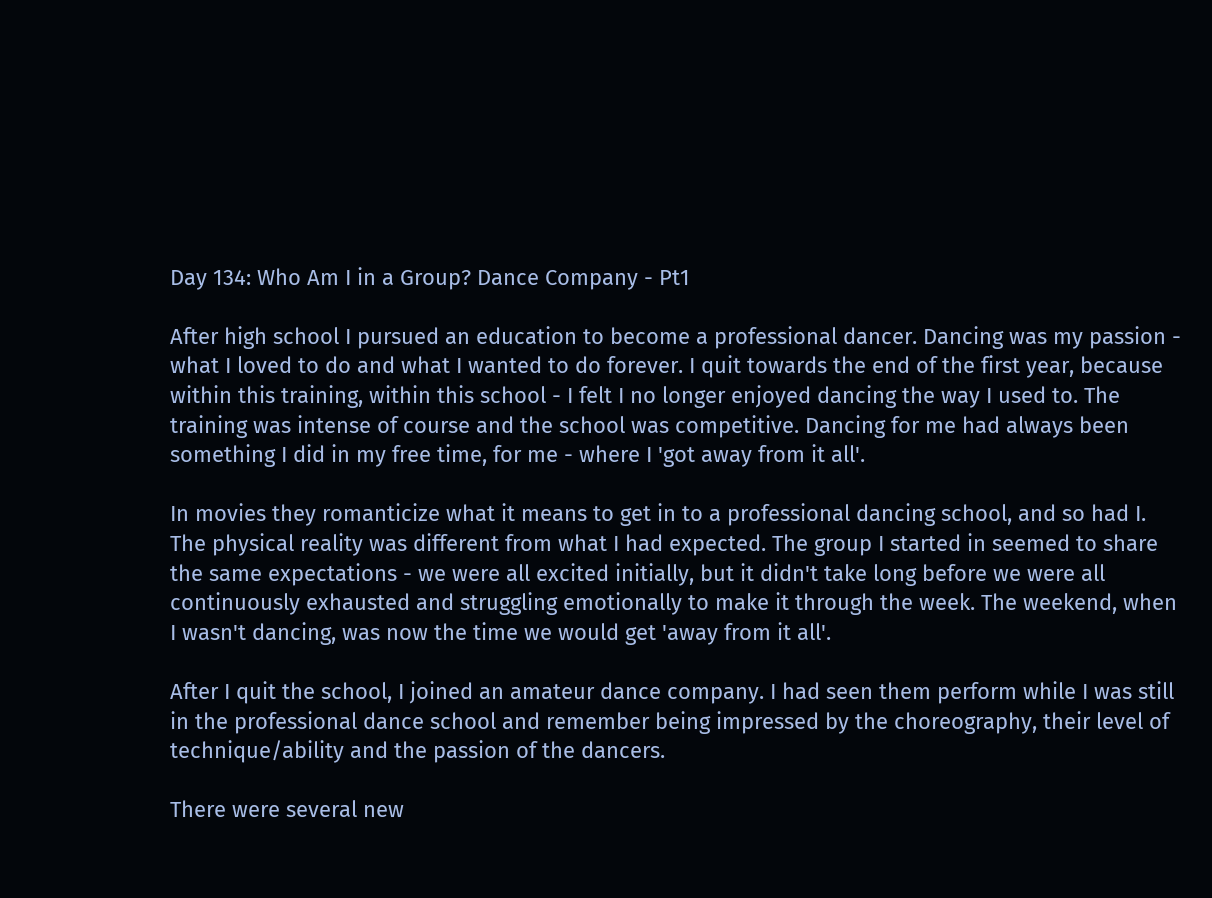Day 134: Who Am I in a Group? Dance Company - Pt1

After high school I pursued an education to become a professional dancer. Dancing was my passion - what I loved to do and what I wanted to do forever. I quit towards the end of the first year, because within this training, within this school - I felt I no longer enjoyed dancing the way I used to. The training was intense of course and the school was competitive. Dancing for me had always been something I did in my free time, for me - where I 'got away from it all'.

In movies they romanticize what it means to get in to a professional dancing school, and so had I. The physical reality was different from what I had expected. The group I started in seemed to share the same expectations - we were all excited initially, but it didn't take long before we were all continuously exhausted and struggling emotionally to make it through the week. The weekend, when I wasn't dancing, was now the time we would get 'away from it all'.

After I quit the school, I joined an amateur dance company. I had seen them perform while I was still in the professional dance school and remember being impressed by the choreography, their level of technique/ability and the passion of the dancers.

There were several new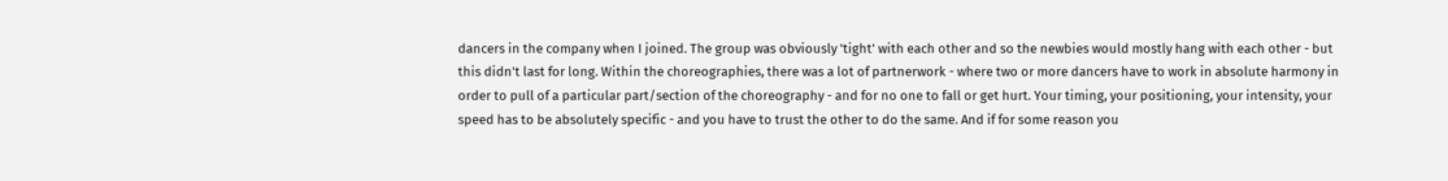dancers in the company when I joined. The group was obviously 'tight' with each other and so the newbies would mostly hang with each other - but this didn't last for long. Within the choreographies, there was a lot of partnerwork - where two or more dancers have to work in absolute harmony in order to pull of a particular part/section of the choreography - and for no one to fall or get hurt. Your timing, your positioning, your intensity, your speed has to be absolutely specific - and you have to trust the other to do the same. And if for some reason you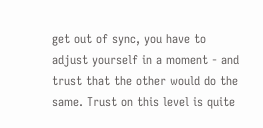get out of sync, you have to adjust yourself in a moment - and trust that the other would do the same. Trust on this level is quite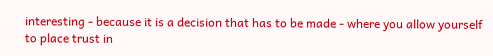interesting - because it is a decision that has to be made - where you allow yourself to place trust in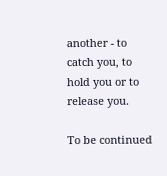another - to catch you, to hold you or to release you.

To be continued